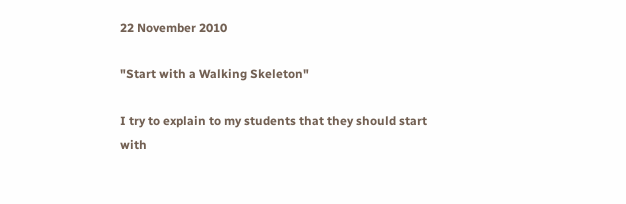22 November 2010

"Start with a Walking Skeleton"

I try to explain to my students that they should start with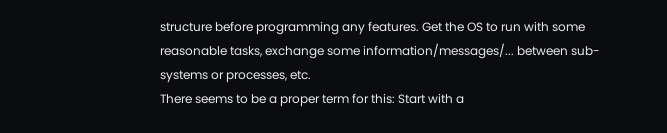structure before programming any features. Get the OS to run with some reasonable tasks, exchange some information/messages/... between sub-systems or processes, etc.
There seems to be a proper term for this: Start with a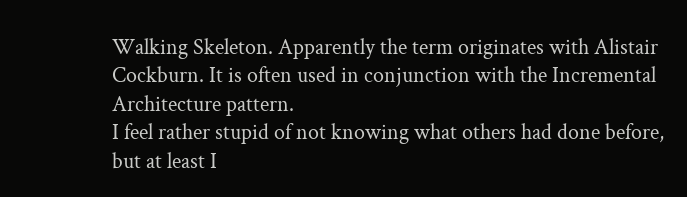Walking Skeleton. Apparently the term originates with Alistair Cockburn. It is often used in conjunction with the Incremental Architecture pattern.
I feel rather stupid of not knowing what others had done before, but at least I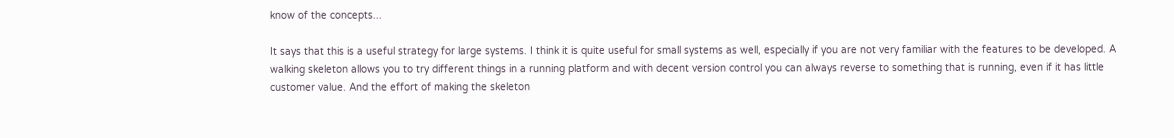know of the concepts...

It says that this is a useful strategy for large systems. I think it is quite useful for small systems as well, especially if you are not very familiar with the features to be developed. A walking skeleton allows you to try different things in a running platform and with decent version control you can always reverse to something that is running, even if it has little customer value. And the effort of making the skeleton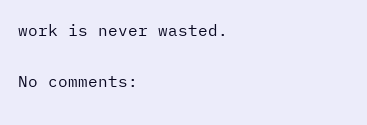work is never wasted.

No comments: